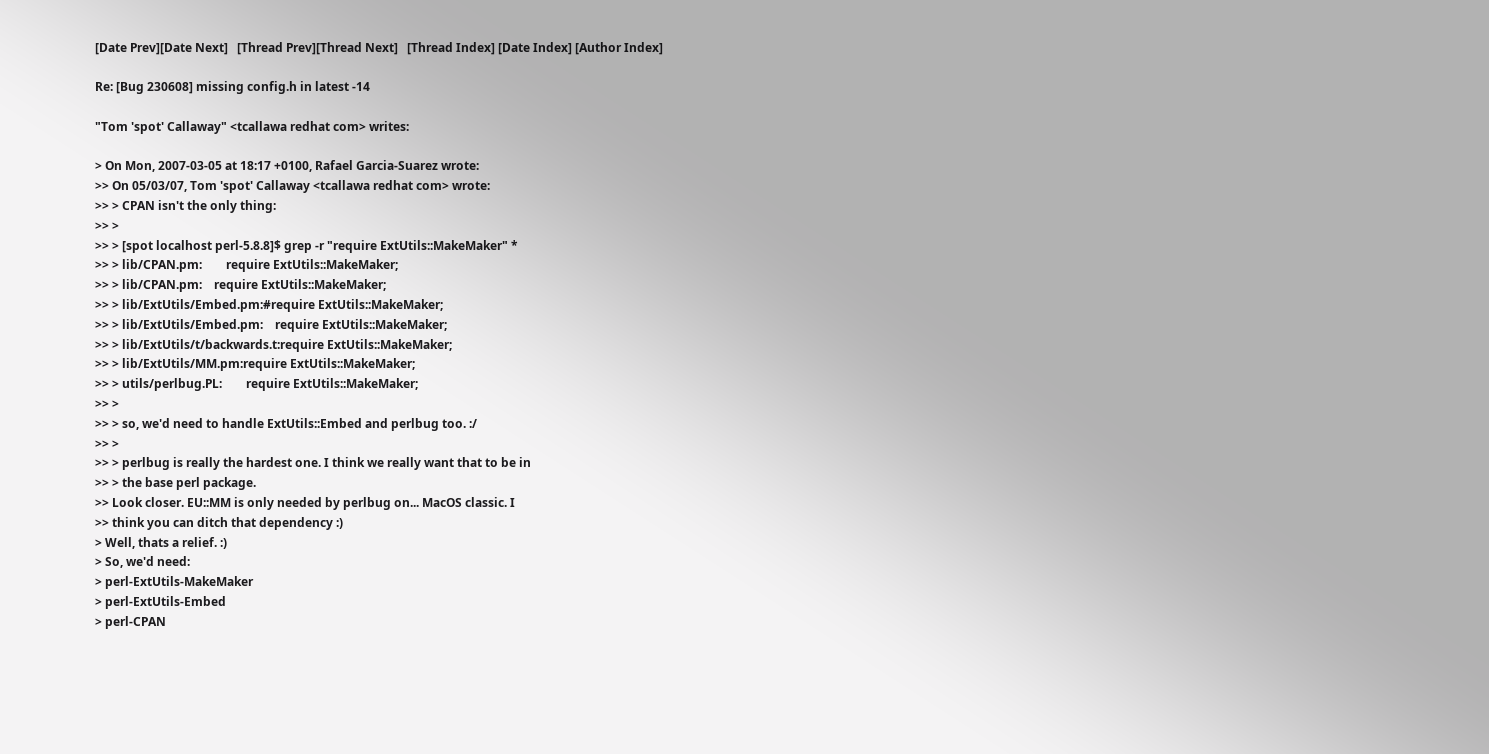[Date Prev][Date Next]   [Thread Prev][Thread Next]   [Thread Index] [Date Index] [Author Index]

Re: [Bug 230608] missing config.h in latest -14

"Tom 'spot' Callaway" <tcallawa redhat com> writes:

> On Mon, 2007-03-05 at 18:17 +0100, Rafael Garcia-Suarez wrote:
>> On 05/03/07, Tom 'spot' Callaway <tcallawa redhat com> wrote:
>> > CPAN isn't the only thing:
>> >
>> > [spot localhost perl-5.8.8]$ grep -r "require ExtUtils::MakeMaker" *
>> > lib/CPAN.pm:        require ExtUtils::MakeMaker;
>> > lib/CPAN.pm:    require ExtUtils::MakeMaker;
>> > lib/ExtUtils/Embed.pm:#require ExtUtils::MakeMaker;
>> > lib/ExtUtils/Embed.pm:    require ExtUtils::MakeMaker;
>> > lib/ExtUtils/t/backwards.t:require ExtUtils::MakeMaker;
>> > lib/ExtUtils/MM.pm:require ExtUtils::MakeMaker;
>> > utils/perlbug.PL:        require ExtUtils::MakeMaker;
>> >
>> > so, we'd need to handle ExtUtils::Embed and perlbug too. :/
>> >
>> > perlbug is really the hardest one. I think we really want that to be in
>> > the base perl package.
>> Look closer. EU::MM is only needed by perlbug on... MacOS classic. I
>> think you can ditch that dependency :)
> Well, thats a relief. :)
> So, we'd need:
> perl-ExtUtils-MakeMaker
> perl-ExtUtils-Embed
> perl-CPAN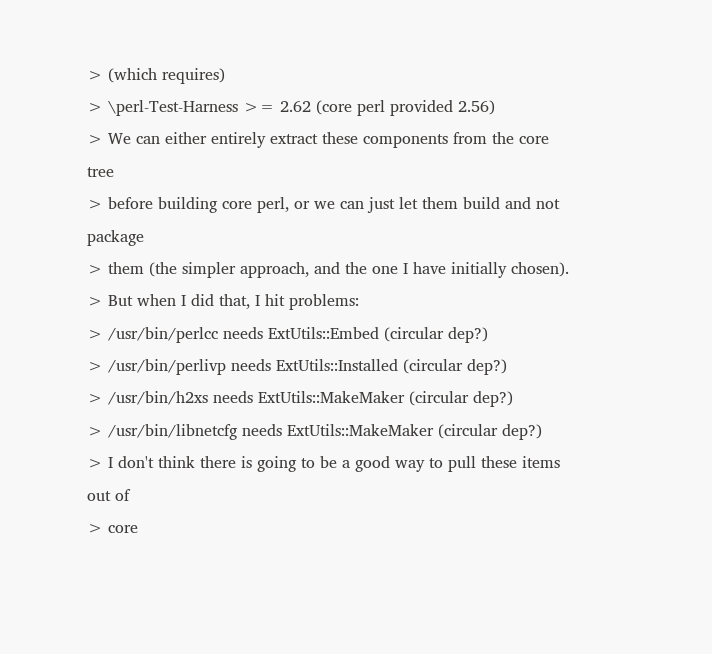> (which requires)
> \perl-Test-Harness >= 2.62 (core perl provided 2.56)
> We can either entirely extract these components from the core tree
> before building core perl, or we can just let them build and not package
> them (the simpler approach, and the one I have initially chosen).
> But when I did that, I hit problems:
> /usr/bin/perlcc needs ExtUtils::Embed (circular dep?)
> /usr/bin/perlivp needs ExtUtils::Installed (circular dep?)
> /usr/bin/h2xs needs ExtUtils::MakeMaker (circular dep?)
> /usr/bin/libnetcfg needs ExtUtils::MakeMaker (circular dep?)
> I don't think there is going to be a good way to pull these items out of
> core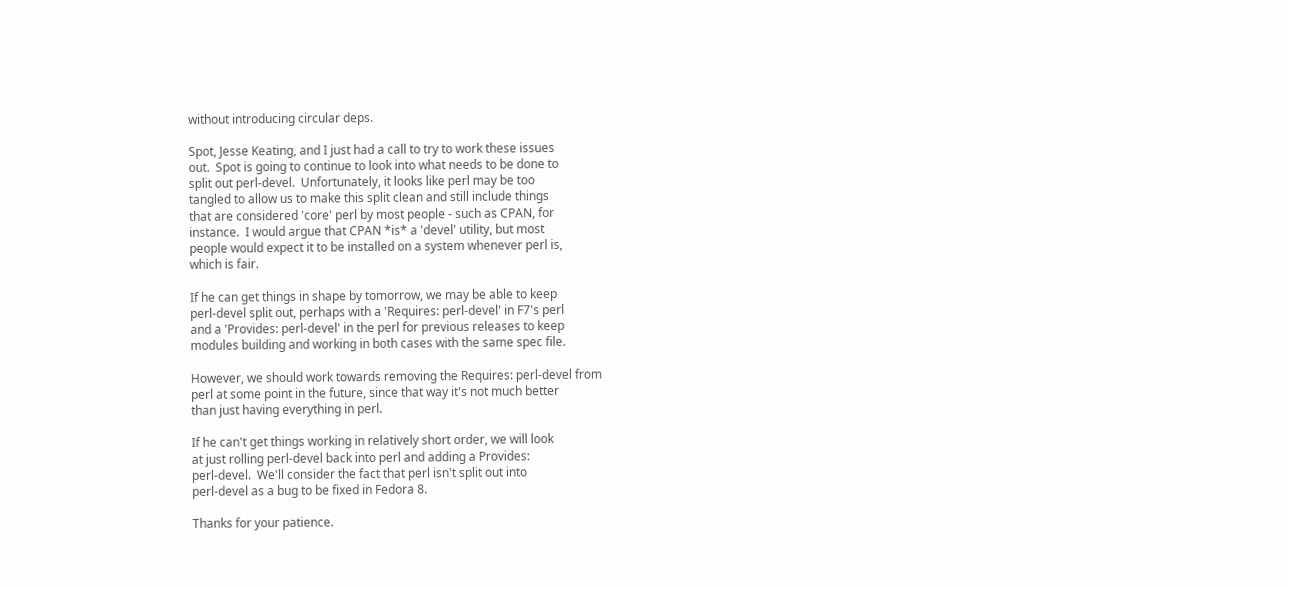without introducing circular deps.

Spot, Jesse Keating, and I just had a call to try to work these issues
out.  Spot is going to continue to look into what needs to be done to
split out perl-devel.  Unfortunately, it looks like perl may be too
tangled to allow us to make this split clean and still include things
that are considered 'core' perl by most people - such as CPAN, for
instance.  I would argue that CPAN *is* a 'devel' utility, but most
people would expect it to be installed on a system whenever perl is,
which is fair.

If he can get things in shape by tomorrow, we may be able to keep
perl-devel split out, perhaps with a 'Requires: perl-devel' in F7's perl
and a 'Provides: perl-devel' in the perl for previous releases to keep
modules building and working in both cases with the same spec file.

However, we should work towards removing the Requires: perl-devel from
perl at some point in the future, since that way it's not much better
than just having everything in perl.

If he can't get things working in relatively short order, we will look
at just rolling perl-devel back into perl and adding a Provides:
perl-devel.  We'll consider the fact that perl isn't split out into
perl-devel as a bug to be fixed in Fedora 8.

Thanks for your patience.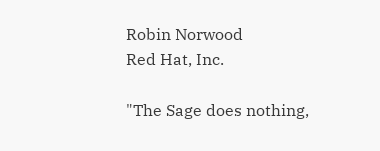Robin Norwood
Red Hat, Inc.

"The Sage does nothing,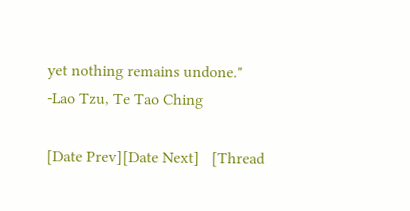yet nothing remains undone."
-Lao Tzu, Te Tao Ching

[Date Prev][Date Next]   [Thread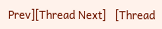Prev][Thread Next]   [Thread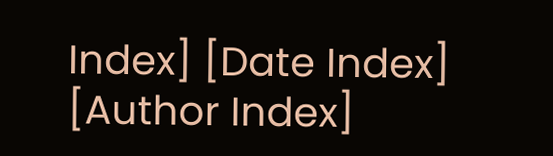Index] [Date Index] [Author Index]